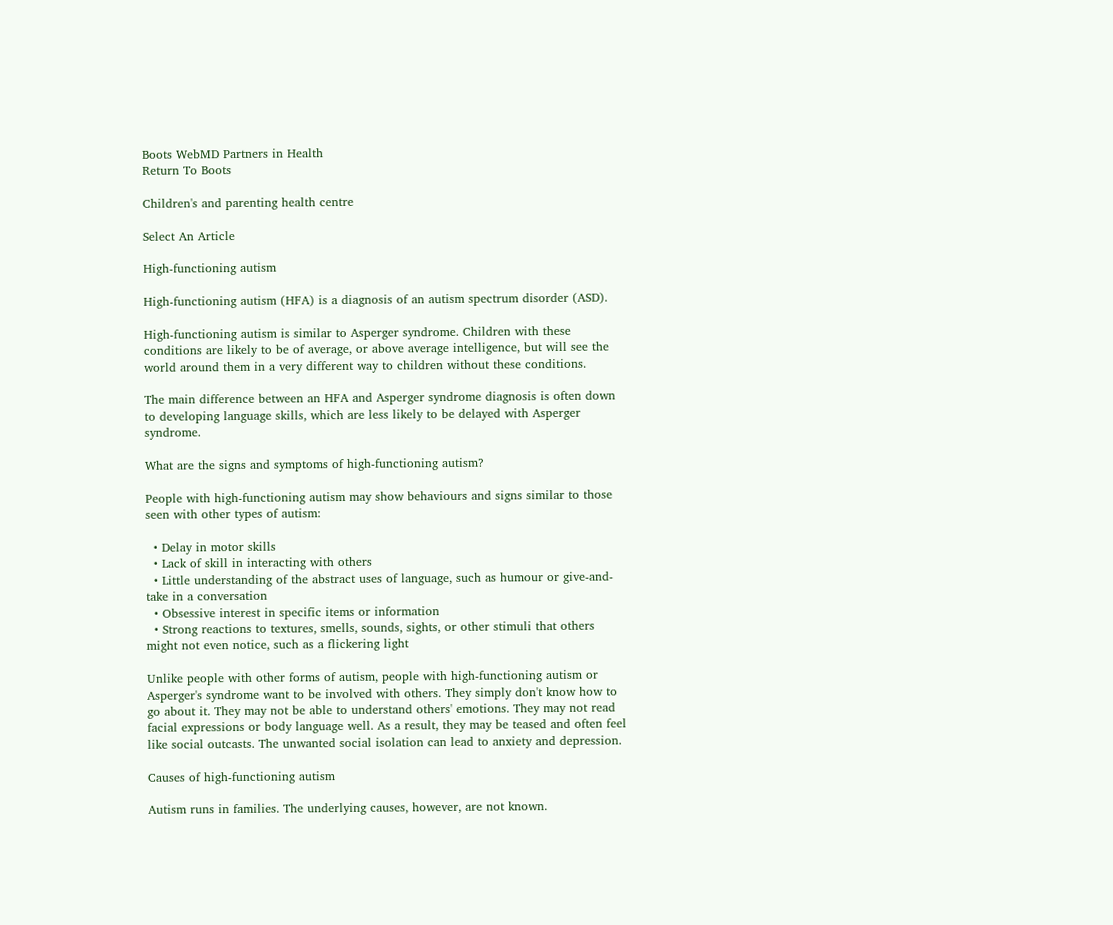Boots WebMD Partners in Health
Return To Boots

Children's and parenting health centre

Select An Article

High-functioning autism

High-functioning autism (HFA) is a diagnosis of an autism spectrum disorder (ASD).

High-functioning autism is similar to Asperger syndrome. Children with these conditions are likely to be of average, or above average intelligence, but will see the world around them in a very different way to children without these conditions.

The main difference between an HFA and Asperger syndrome diagnosis is often down to developing language skills, which are less likely to be delayed with Asperger syndrome.

What are the signs and symptoms of high-functioning autism?

People with high-functioning autism may show behaviours and signs similar to those seen with other types of autism:

  • Delay in motor skills
  • Lack of skill in interacting with others
  • Little understanding of the abstract uses of language, such as humour or give-and-take in a conversation
  • Obsessive interest in specific items or information
  • Strong reactions to textures, smells, sounds, sights, or other stimuli that others might not even notice, such as a flickering light

Unlike people with other forms of autism, people with high-functioning autism or Asperger's syndrome want to be involved with others. They simply don't know how to go about it. They may not be able to understand others' emotions. They may not read facial expressions or body language well. As a result, they may be teased and often feel like social outcasts. The unwanted social isolation can lead to anxiety and depression.

Causes of high-functioning autism

Autism runs in families. The underlying causes, however, are not known.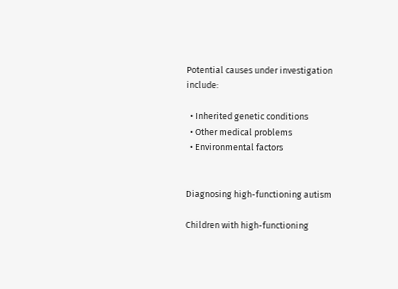Potential causes under investigation include:

  • Inherited genetic conditions
  • Other medical problems
  • Environmental factors


Diagnosing high-functioning autism

Children with high-functioning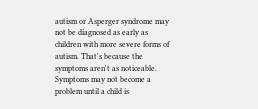autism or Asperger syndrome may not be diagnosed as early as children with more severe forms of autism. That's because the symptoms aren't as noticeable. Symptoms may not become a problem until a child is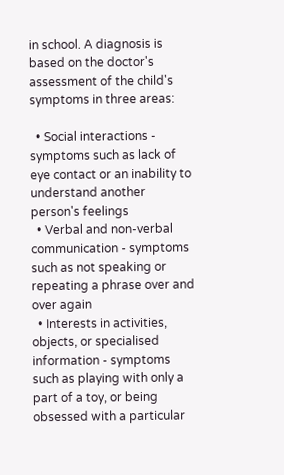in school. A diagnosis is based on the doctor's assessment of the child's symptoms in three areas:

  • Social interactions - symptoms such as lack of eye contact or an inability to understand another person's feelings
  • Verbal and non-verbal communication - symptoms such as not speaking or repeating a phrase over and over again
  • Interests in activities, objects, or specialised information - symptoms such as playing with only a part of a toy, or being obsessed with a particular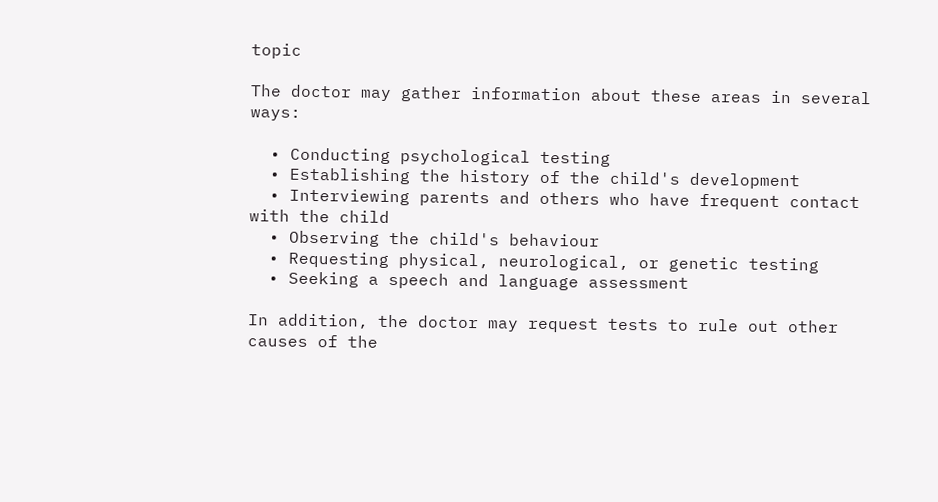topic

The doctor may gather information about these areas in several ways:

  • Conducting psychological testing
  • Establishing the history of the child's development
  • Interviewing parents and others who have frequent contact with the child
  • Observing the child's behaviour
  • Requesting physical, neurological, or genetic testing
  • Seeking a speech and language assessment

In addition, the doctor may request tests to rule out other causes of the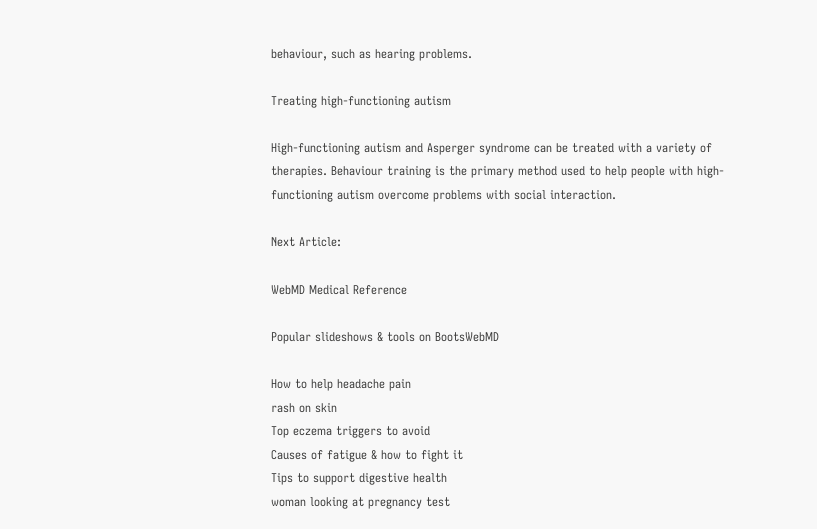behaviour, such as hearing problems.

Treating high-functioning autism

High-functioning autism and Asperger syndrome can be treated with a variety of therapies. Behaviour training is the primary method used to help people with high-functioning autism overcome problems with social interaction.

Next Article:

WebMD Medical Reference

Popular slideshows & tools on BootsWebMD

How to help headache pain
rash on skin
Top eczema triggers to avoid
Causes of fatigue & how to fight it
Tips to support digestive health
woman looking at pregnancy test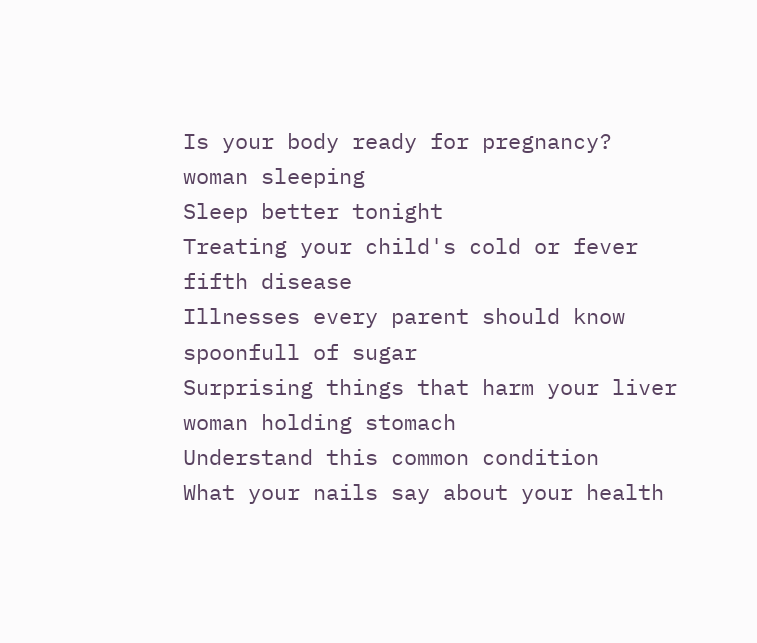Is your body ready for pregnancy?
woman sleeping
Sleep better tonight
Treating your child's cold or fever
fifth disease
Illnesses every parent should know
spoonfull of sugar
Surprising things that harm your liver
woman holding stomach
Understand this common condition
What your nails say about your health